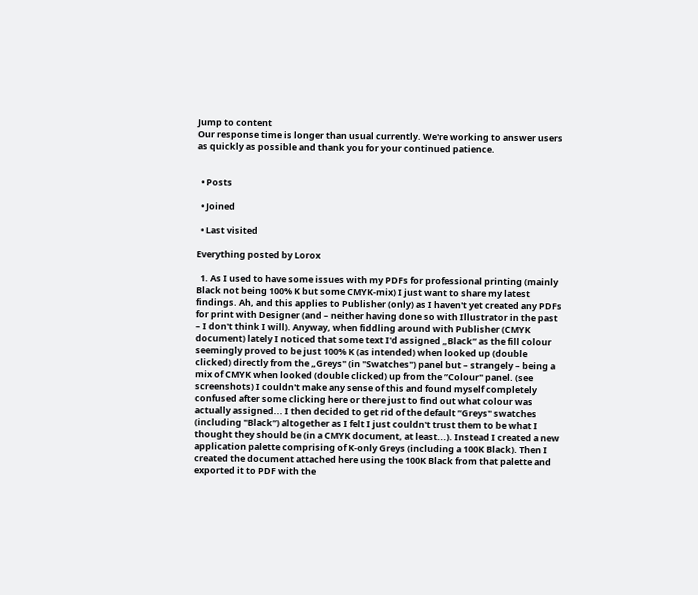Jump to content
Our response time is longer than usual currently. We're working to answer users as quickly as possible and thank you for your continued patience.


  • Posts

  • Joined

  • Last visited

Everything posted by Lorox

  1. As I used to have some issues with my PDFs for professional printing (mainly Black not being 100% K but some CMYK-mix) I just want to share my latest findings. Ah, and this applies to Publisher (only) as I haven't yet created any PDFs for print with Designer (and – neither having done so with Illustrator in the past – I don't think I will). Anyway, when fiddling around with Publisher (CMYK document) lately I noticed that some text I'd assigned „Black“ as the fill colour seemingly proved to be just 100% K (as intended) when looked up (double clicked) directly from the „Greys" (in "Swatches") panel but – strangely – being a mix of CMYK when looked (double clicked) up from the ”Colour" panel. (see screenshots) I couldn't make any sense of this and found myself completely confused after some clicking here or there just to find out what colour was actually assigned... I then decided to get rid of the default ”Greys" swatches (including "Black“) altogether as I felt I just couldn't trust them to be what I thought they should be (in a CMYK document, at least...). Instead I created a new application palette comprising of K-only Greys (including a 100K Black). Then I created the document attached here using the 100K Black from that palette and exported it to PDF with the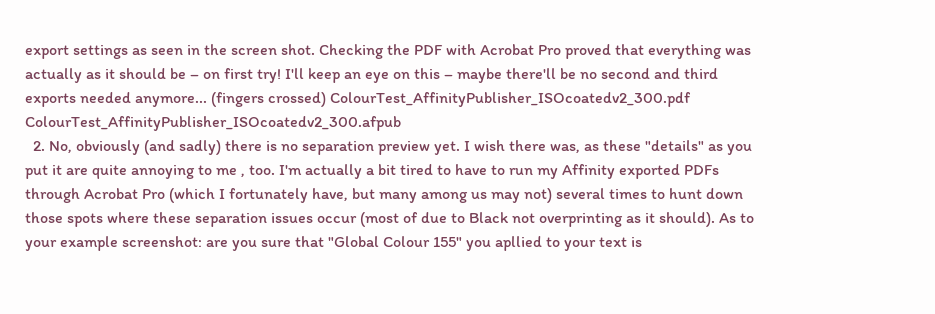export settings as seen in the screen shot. Checking the PDF with Acrobat Pro proved that everything was actually as it should be – on first try! I'll keep an eye on this – maybe there'll be no second and third exports needed anymore... (fingers crossed) ColourTest_AffinityPublisher_ISOcoatedv2_300.pdf ColourTest_AffinityPublisher_ISOcoatedv2_300.afpub
  2. No, obviously (and sadly) there is no separation preview yet. I wish there was, as these "details" as you put it are quite annoying to me , too. I'm actually a bit tired to have to run my Affinity exported PDFs through Acrobat Pro (which I fortunately have, but many among us may not) several times to hunt down those spots where these separation issues occur (most of due to Black not overprinting as it should). As to your example screenshot: are you sure that "Global Colour 155" you apllied to your text is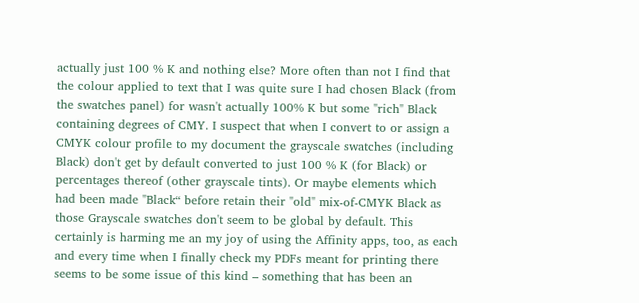actually just 100 % K and nothing else? More often than not I find that the colour applied to text that I was quite sure I had chosen Black (from the swatches panel) for wasn't actually 100% K but some "rich" Black containing degrees of CMY. I suspect that when I convert to or assign a CMYK colour profile to my document the grayscale swatches (including Black) don't get by default converted to just 100 % K (for Black) or percentages thereof (other grayscale tints). Or maybe elements which had been made "Black“ before retain their "old" mix-of-CMYK Black as those Grayscale swatches don't seem to be global by default. This certainly is harming me an my joy of using the Affinity apps, too, as each and every time when I finally check my PDFs meant for printing there seems to be some issue of this kind – something that has been an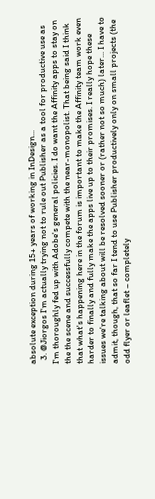absolute exception during 15+ years of working in InDesign...
  3. @Jiorgos I'm actually trying not to rule out Publisher as a tool for productive use as I'm thoroughly fed up with Adobe's general policies. I do want the Affinity apps to stay on the the scene and successfully compete with the near-monopolist. That being said I think that what's happening here in the forum is important to make the Affinity team work even harder to finally and fully make the apps live up to their promises. I really hope these issues we're talking about will be resolved sooner or (rather not so much) later... I have to admit, though, that so far I tend to use Publisher productively only on small projects (the odd flyer or leaflet – completely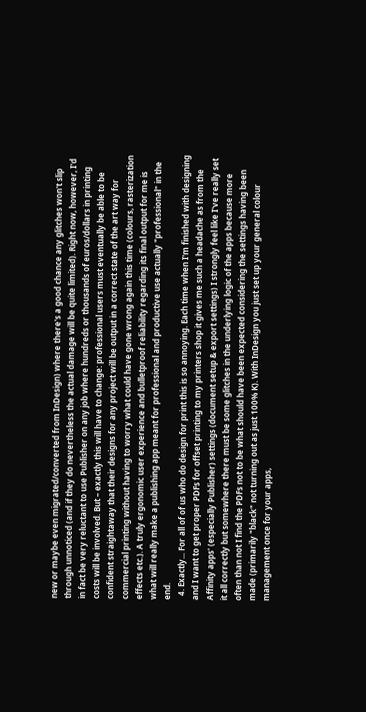new or maybe even migrated/converted from InDesign) where there's a good chance any glitches won't slip through unnoticed (and if they do nevertheless the actual damage will be quite limited). Right now, however, I'd in fact be very reluctant to use Publisher on any job where hundreds or thousands of euros/dollars in printing costs will be involved. But – exactly this will have to change: professional users must eventually be able to be confident straightaway that their designs for any project will be output in a correct state of the art way for commercial printing without having to worry what could have gone wrong again this time (colours, rasterization effects etc.). A truly ergonomic user experience and bulletproof reliability regarding its final output for me is what will really make a publishing app meant for professional and productive use actually "professional" in the end.
  4. Exactly... For all of of us who do design for print this is so annoying. Each time when I'm finished with designing and I want to get proper PDFs for offset printing to my printers shop it gives me such a headache as from the Affinity apps' (especially Publisher) settings (document setup & export settings) I strongly feel like I've really set it all correctly but somewhere there must be some glitches in the underlying logic of the apps because more often than not I find the PDFs not to be what should have been expected considering the settings having been made (primarily "black" not turning out as just 100% K). With InDesign you just set up your general colour management once for your apps,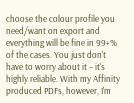choose the colour profile you need/want on export and everything will be fine in 99+% of the cases. You just don't have to worry about it – it's highly reliable. With my Affinity produced PDFs, however, I'm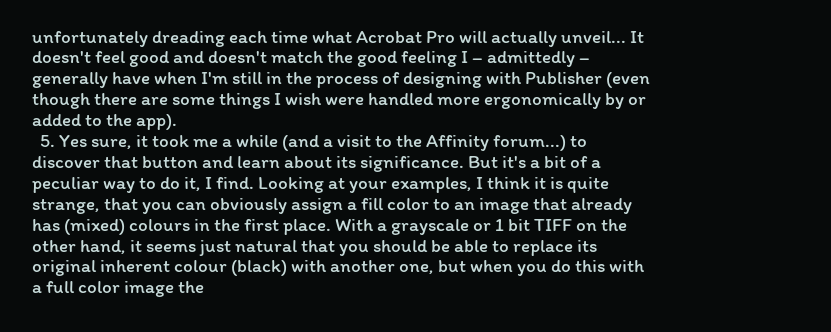unfortunately dreading each time what Acrobat Pro will actually unveil... It doesn't feel good and doesn't match the good feeling I – admittedly – generally have when I'm still in the process of designing with Publisher (even though there are some things I wish were handled more ergonomically by or added to the app).
  5. Yes sure, it took me a while (and a visit to the Affinity forum...) to discover that button and learn about its significance. But it's a bit of a peculiar way to do it, I find. Looking at your examples, I think it is quite strange, that you can obviously assign a fill color to an image that already has (mixed) colours in the first place. With a grayscale or 1 bit TIFF on the other hand, it seems just natural that you should be able to replace its original inherent colour (black) with another one, but when you do this with a full color image the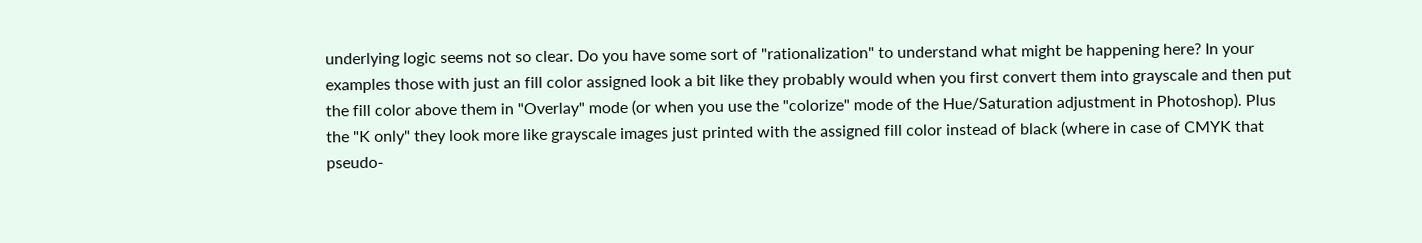underlying logic seems not so clear. Do you have some sort of "rationalization" to understand what might be happening here? In your examples those with just an fill color assigned look a bit like they probably would when you first convert them into grayscale and then put the fill color above them in "Overlay" mode (or when you use the "colorize" mode of the Hue/Saturation adjustment in Photoshop). Plus the "K only" they look more like grayscale images just printed with the assigned fill color instead of black (where in case of CMYK that pseudo-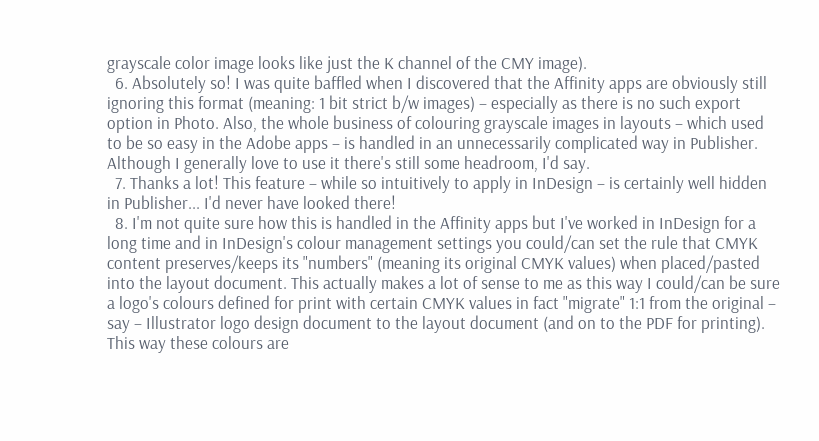grayscale color image looks like just the K channel of the CMY image).
  6. Absolutely so! I was quite baffled when I discovered that the Affinity apps are obviously still ignoring this format (meaning: 1 bit strict b/w images) – especially as there is no such export option in Photo. Also, the whole business of colouring grayscale images in layouts – which used to be so easy in the Adobe apps – is handled in an unnecessarily complicated way in Publisher. Although I generally love to use it there's still some headroom, I'd say.
  7. Thanks a lot! This feature – while so intuitively to apply in InDesign – is certainly well hidden in Publisher... I'd never have looked there!
  8. I'm not quite sure how this is handled in the Affinity apps but I've worked in InDesign for a long time and in InDesign's colour management settings you could/can set the rule that CMYK content preserves/keeps its "numbers" (meaning its original CMYK values) when placed/pasted into the layout document. This actually makes a lot of sense to me as this way I could/can be sure a logo's colours defined for print with certain CMYK values in fact "migrate" 1:1 from the original – say – Illustrator logo design document to the layout document (and on to the PDF for printing). This way these colours are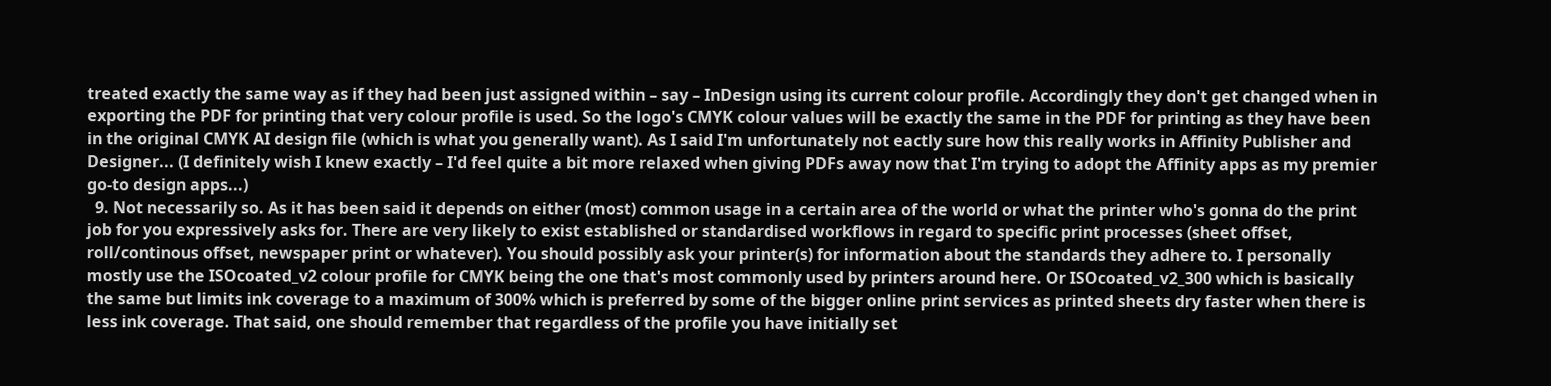treated exactly the same way as if they had been just assigned within – say – InDesign using its current colour profile. Accordingly they don't get changed when in exporting the PDF for printing that very colour profile is used. So the logo's CMYK colour values will be exactly the same in the PDF for printing as they have been in the original CMYK AI design file (which is what you generally want). As I said I'm unfortunately not eactly sure how this really works in Affinity Publisher and Designer... (I definitely wish I knew exactly – I'd feel quite a bit more relaxed when giving PDFs away now that I'm trying to adopt the Affinity apps as my premier go-to design apps...)
  9. Not necessarily so. As it has been said it depends on either (most) common usage in a certain area of the world or what the printer who's gonna do the print job for you expressively asks for. There are very likely to exist established or standardised workflows in regard to specific print processes (sheet offset, roll/continous offset, newspaper print or whatever). You should possibly ask your printer(s) for information about the standards they adhere to. I personally mostly use the ISOcoated_v2 colour profile for CMYK being the one that's most commonly used by printers around here. Or ISOcoated_v2_300 which is basically the same but limits ink coverage to a maximum of 300% which is preferred by some of the bigger online print services as printed sheets dry faster when there is less ink coverage. That said, one should remember that regardless of the profile you have initially set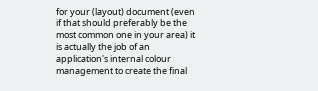for your (layout) document (even if that should preferably be the most common one in your area) it is actually the job of an application's internal colour management to create the final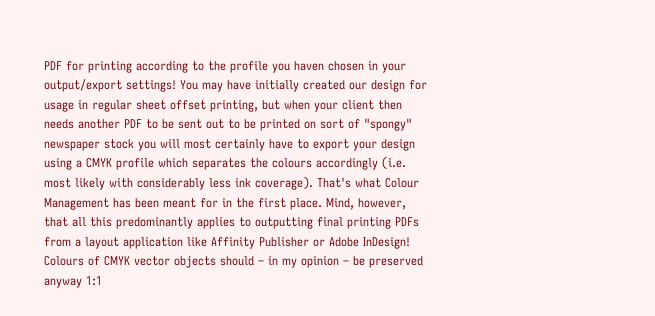PDF for printing according to the profile you haven chosen in your output/export settings! You may have initially created our design for usage in regular sheet offset printing, but when your client then needs another PDF to be sent out to be printed on sort of "spongy" newspaper stock you will most certainly have to export your design using a CMYK profile which separates the colours accordingly (i.e. most likely with considerably less ink coverage). That's what Colour Management has been meant for in the first place. Mind, however, that all this predominantly applies to outputting final printing PDFs from a layout application like Affinity Publisher or Adobe InDesign! Colours of CMYK vector objects should – in my opinion – be preserved anyway 1:1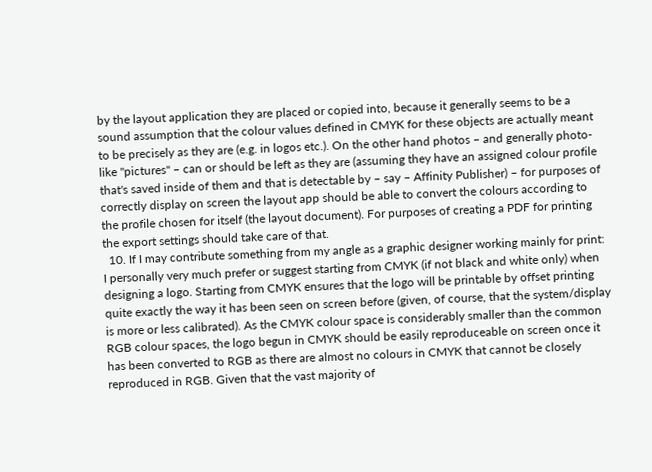by the layout application they are placed or copied into, because it generally seems to be a sound assumption that the colour values defined in CMYK for these objects are actually meant to be precisely as they are (e.g. in logos etc.). On the other hand photos – and generally photo-like "pictures" – can or should be left as they are (assuming they have an assigned colour profile that's saved inside of them and that is detectable by – say – Affinity Publisher) – for purposes of correctly display on screen the layout app should be able to convert the colours according to the profile chosen for itself (the layout document). For purposes of creating a PDF for printing the export settings should take care of that.
  10. If I may contribute something from my angle as a graphic designer working mainly for print: I personally very much prefer or suggest starting from CMYK (if not black and white only) when designing a logo. Starting from CMYK ensures that the logo will be printable by offset printing quite exactly the way it has been seen on screen before (given, of course, that the system/display is more or less calibrated). As the CMYK colour space is considerably smaller than the common RGB colour spaces, the logo begun in CMYK should be easily reproduceable on screen once it has been converted to RGB as there are almost no colours in CMYK that cannot be closely reproduced in RGB. Given that the vast majority of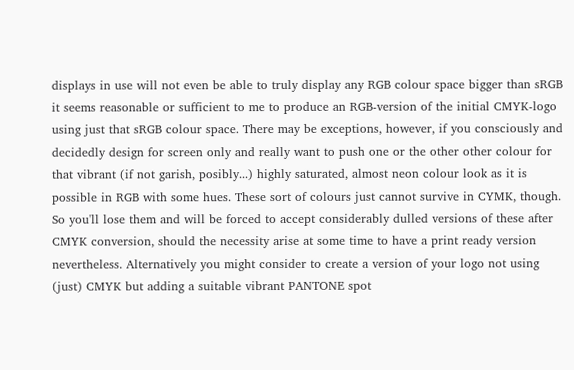displays in use will not even be able to truly display any RGB colour space bigger than sRGB it seems reasonable or sufficient to me to produce an RGB-version of the initial CMYK-logo using just that sRGB colour space. There may be exceptions, however, if you consciously and decidedly design for screen only and really want to push one or the other other colour for that vibrant (if not garish, posibly...) highly saturated, almost neon colour look as it is possible in RGB with some hues. These sort of colours just cannot survive in CYMK, though. So you'll lose them and will be forced to accept considerably dulled versions of these after CMYK conversion, should the necessity arise at some time to have a print ready version nevertheless. Alternatively you might consider to create a version of your logo not using (just) CMYK but adding a suitable vibrant PANTONE spot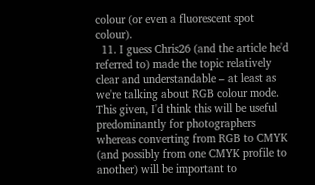colour (or even a fluorescent spot colour).
  11. I guess Chris26 (and the article he'd referred to) made the topic relatively clear and understandable – at least as we're talking about RGB colour mode. This given, I'd think this will be useful predominantly for photographers whereas converting from RGB to CMYK (and possibly from one CMYK profile to another) will be important to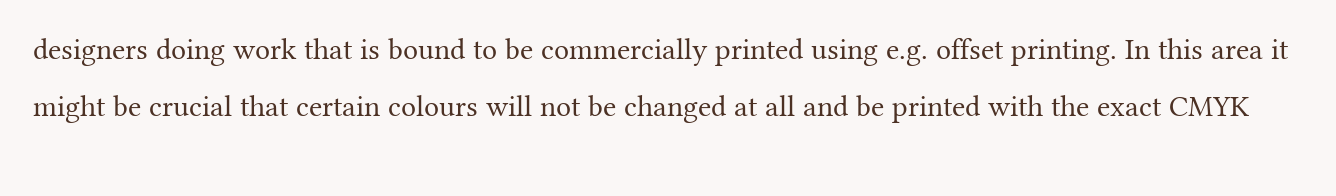designers doing work that is bound to be commercially printed using e.g. offset printing. In this area it might be crucial that certain colours will not be changed at all and be printed with the exact CMYK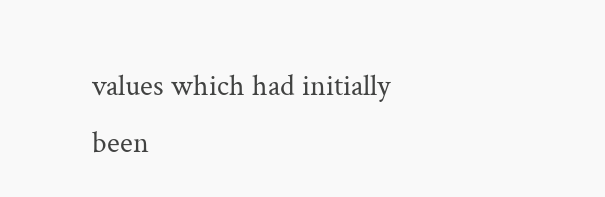values which had initially been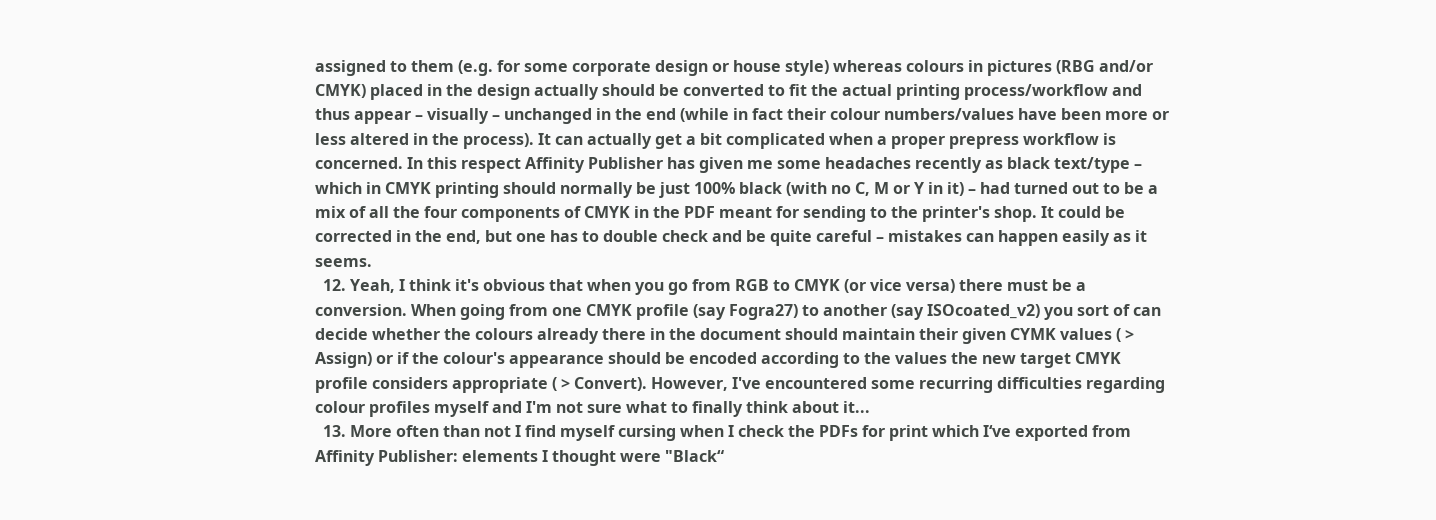assigned to them (e.g. for some corporate design or house style) whereas colours in pictures (RBG and/or CMYK) placed in the design actually should be converted to fit the actual printing process/workflow and thus appear – visually – unchanged in the end (while in fact their colour numbers/values have been more or less altered in the process). It can actually get a bit complicated when a proper prepress workflow is concerned. In this respect Affinity Publisher has given me some headaches recently as black text/type – which in CMYK printing should normally be just 100% black (with no C, M or Y in it) – had turned out to be a mix of all the four components of CMYK in the PDF meant for sending to the printer's shop. It could be corrected in the end, but one has to double check and be quite careful – mistakes can happen easily as it seems.
  12. Yeah, I think it's obvious that when you go from RGB to CMYK (or vice versa) there must be a conversion. When going from one CMYK profile (say Fogra27) to another (say ISOcoated_v2) you sort of can decide whether the colours already there in the document should maintain their given CYMK values ( > Assign) or if the colour's appearance should be encoded according to the values the new target CMYK profile considers appropriate ( > Convert). However, I've encountered some recurring difficulties regarding colour profiles myself and I'm not sure what to finally think about it...
  13. More often than not I find myself cursing when I check the PDFs for print which I‘ve exported from Affinity Publisher: elements I thought were "Black“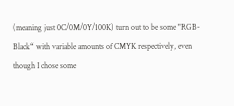(meaning just 0C/0M/0Y/100K) turn out to be some "RGB-Black“ with variable amounts of CMYK respectively, even though I chose some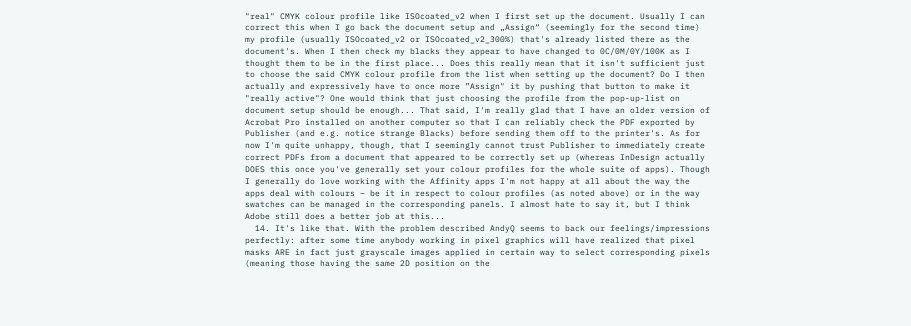"real" CMYK colour profile like ISOcoated_v2 when I first set up the document. Usually I can correct this when I go back the document setup and „Assign“ (seemingly for the second time) my profile (usually ISOcoated_v2 or ISOcoated_v2_300%) that's already listed there as the document's. When I then check my blacks they appear to have changed to 0C/0M/0Y/100K as I thought them to be in the first place... Does this really mean that it isn't sufficient just to choose the said CMYK colour profile from the list when setting up the document? Do I then actually and expressively have to once more ”Assign" it by pushing that button to make it "really active"? One would think that just choosing the profile from the pop-up-list on document setup should be enough... That said, I'm really glad that I have an older version of Acrobat Pro installed on another computer so that I can reliably check the PDF exported by Publisher (and e.g. notice strange Blacks) before sending them off to the printer's. As for now I'm quite unhappy, though, that I seemingly cannot trust Publisher to immediately create correct PDFs from a document that appeared to be correctly set up (whereas InDesign actually DOES this once you've generally set your colour profiles for the whole suite of apps). Though I generally do love working with the Affinity apps I'm not happy at all about the way the apps deal with colours – be it in respect to colour profiles (as noted above) or in the way swatches can be managed in the corresponding panels. I almost hate to say it, but I think Adobe still does a better job at this...
  14. It's like that. With the problem described AndyQ seems to back our feelings/impressions perfectly: after some time anybody working in pixel graphics will have realized that pixel masks ARE in fact just grayscale images applied in certain way to select corresponding pixels (meaning those having the same 2D position on the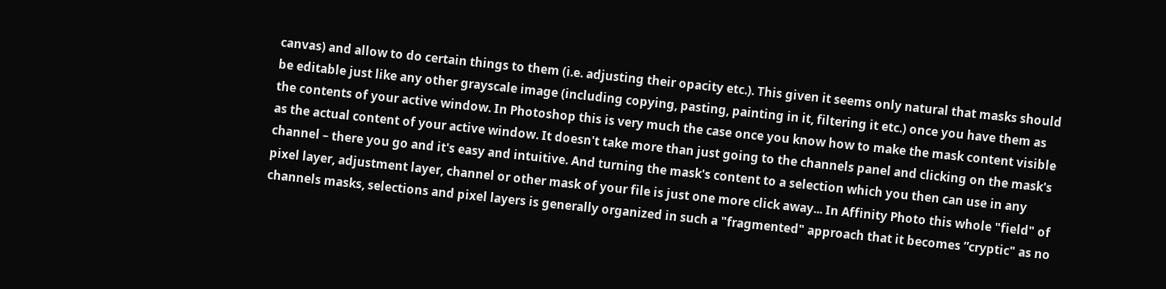canvas) and allow to do certain things to them (i.e. adjusting their opacity etc.). This given it seems only natural that masks should be editable just like any other grayscale image (including copying, pasting, painting in it, filtering it etc.) once you have them as the contents of your active window. In Photoshop this is very much the case once you know how to make the mask content visible as the actual content of your active window. It doesn't take more than just going to the channels panel and clicking on the mask's channel – there you go and it's easy and intuitive. And turning the mask's content to a selection which you then can use in any pixel layer, adjustment layer, channel or other mask of your file is just one more click away... In Affinity Photo this whole "field" of channels masks, selections and pixel layers is generally organized in such a "fragmented" approach that it becomes ”cryptic" as no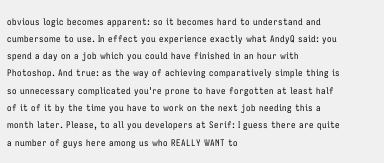obvious logic becomes apparent: so it becomes hard to understand and cumbersome to use. In effect you experience exactly what AndyQ said: you spend a day on a job which you could have finished in an hour with Photoshop. And true: as the way of achieving comparatively simple thing is so unnecessary complicated you're prone to have forgotten at least half of it of it by the time you have to work on the next job needing this a month later. Please, to all you developers at Serif: I guess there are quite a number of guys here among us who REALLY WANT to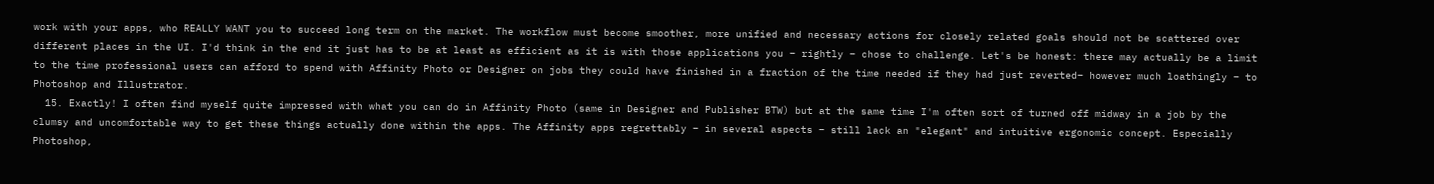work with your apps, who REALLY WANT you to succeed long term on the market. The workflow must become smoother, more unified and necessary actions for closely related goals should not be scattered over different places in the UI. I'd think in the end it just has to be at least as efficient as it is with those applications you – rightly – chose to challenge. Let's be honest: there may actually be a limit to the time professional users can afford to spend with Affinity Photo or Designer on jobs they could have finished in a fraction of the time needed if they had just reverted– however much loathingly – to Photoshop and Illustrator.
  15. Exactly! I often find myself quite impressed with what you can do in Affinity Photo (same in Designer and Publisher BTW) but at the same time I'm often sort of turned off midway in a job by the clumsy and uncomfortable way to get these things actually done within the apps. The Affinity apps regrettably – in several aspects – still lack an "elegant" and intuitive ergonomic concept. Especially Photoshop,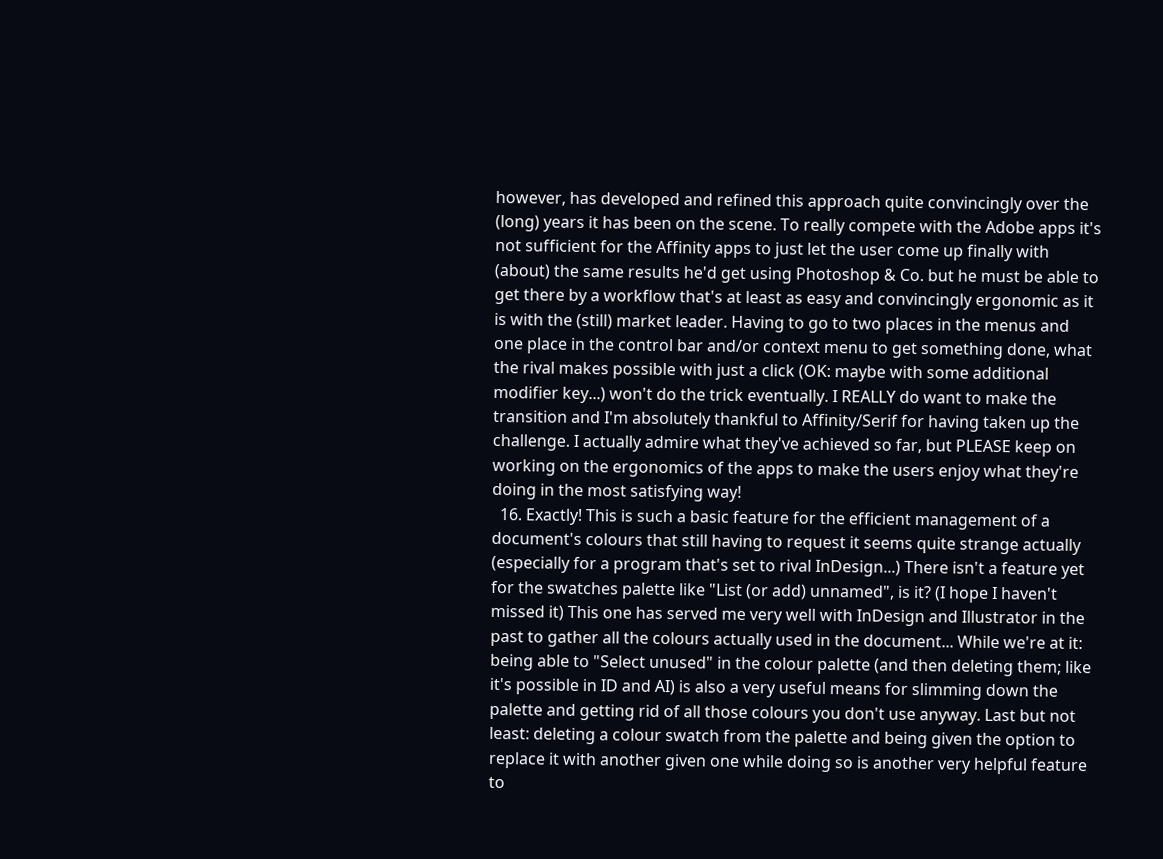however, has developed and refined this approach quite convincingly over the (long) years it has been on the scene. To really compete with the Adobe apps it's not sufficient for the Affinity apps to just let the user come up finally with (about) the same results he'd get using Photoshop & Co. but he must be able to get there by a workflow that's at least as easy and convincingly ergonomic as it is with the (still) market leader. Having to go to two places in the menus and one place in the control bar and/or context menu to get something done, what the rival makes possible with just a click (OK: maybe with some additional modifier key...) won't do the trick eventually. I REALLY do want to make the transition and I'm absolutely thankful to Affinity/Serif for having taken up the challenge. I actually admire what they've achieved so far, but PLEASE keep on working on the ergonomics of the apps to make the users enjoy what they're doing in the most satisfying way!
  16. Exactly! This is such a basic feature for the efficient management of a document's colours that still having to request it seems quite strange actually (especially for a program that's set to rival InDesign...) There isn't a feature yet for the swatches palette like "List (or add) unnamed", is it? (I hope I haven't missed it) This one has served me very well with InDesign and Illustrator in the past to gather all the colours actually used in the document... While we're at it: being able to "Select unused" in the colour palette (and then deleting them; like it's possible in ID and AI) is also a very useful means for slimming down the palette and getting rid of all those colours you don't use anyway. Last but not least: deleting a colour swatch from the palette and being given the option to replace it with another given one while doing so is another very helpful feature to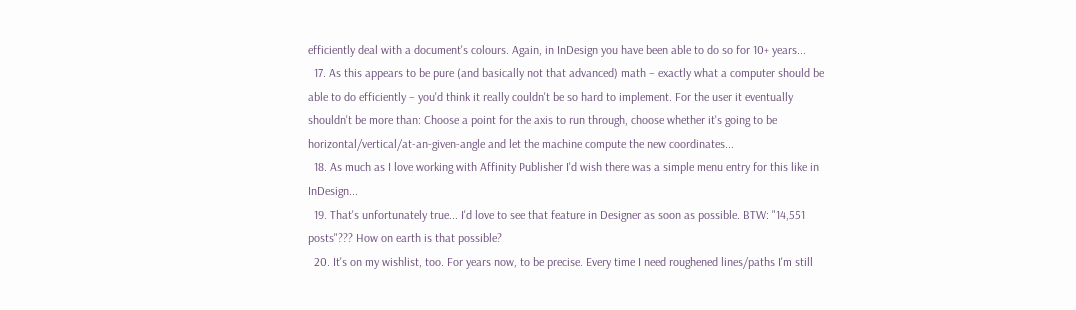efficiently deal with a document's colours. Again, in InDesign you have been able to do so for 10+ years...
  17. As this appears to be pure (and basically not that advanced) math – exactly what a computer should be able to do efficiently – you'd think it really couldn't be so hard to implement. For the user it eventually shouldn't be more than: Choose a point for the axis to run through, choose whether it's going to be horizontal/vertical/at-an-given-angle and let the machine compute the new coordinates...
  18. As much as I love working with Affinity Publisher I'd wish there was a simple menu entry for this like in InDesign...
  19. That's unfortunately true... I'd love to see that feature in Designer as soon as possible. BTW: "14,551 posts"??? How on earth is that possible?
  20. It's on my wishlist, too. For years now, to be precise. Every time I need roughened lines/paths I'm still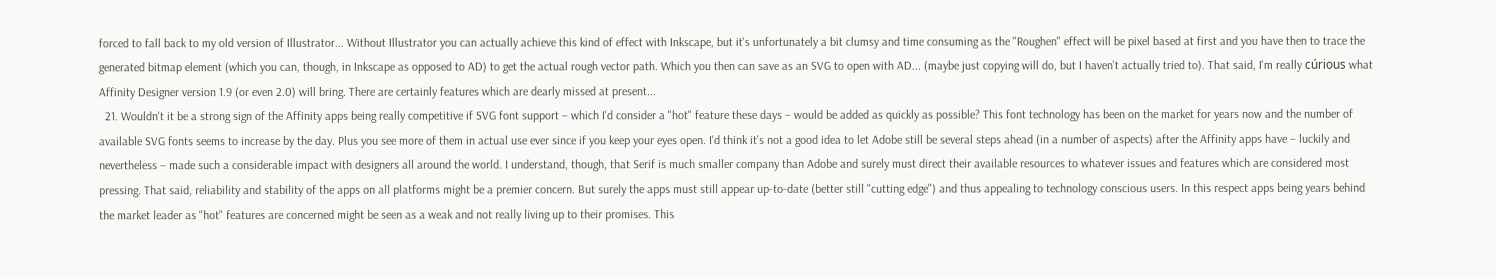forced to fall back to my old version of Illustrator... Without Illustrator you can actually achieve this kind of effect with Inkscape, but it's unfortunately a bit clumsy and time consuming as the "Roughen" effect will be pixel based at first and you have then to trace the generated bitmap element (which you can, though, in Inkscape as opposed to AD) to get the actual rough vector path. Which you then can save as an SVG to open with AD... (maybe just copying will do, but I haven't actually tried to). That said, I'm really cúrious what Affinity Designer version 1.9 (or even 2.0) will bring. There are certainly features which are dearly missed at present...
  21. Wouldn't it be a strong sign of the Affinity apps being really competitive if SVG font support – which I'd consider a "hot" feature these days – would be added as quickly as possible? This font technology has been on the market for years now and the number of available SVG fonts seems to increase by the day. Plus you see more of them in actual use ever since if you keep your eyes open. I'd think it's not a good idea to let Adobe still be several steps ahead (in a number of aspects) after the Affinity apps have – luckily and nevertheless – made such a considerable impact with designers all around the world. I understand, though, that Serif is much smaller company than Adobe and surely must direct their available resources to whatever issues and features which are considered most pressing. That said, reliability and stability of the apps on all platforms might be a premier concern. But surely the apps must still appear up-to-date (better still "cutting edge") and thus appealing to technology conscious users. In this respect apps being years behind the market leader as "hot" features are concerned might be seen as a weak and not really living up to their promises. This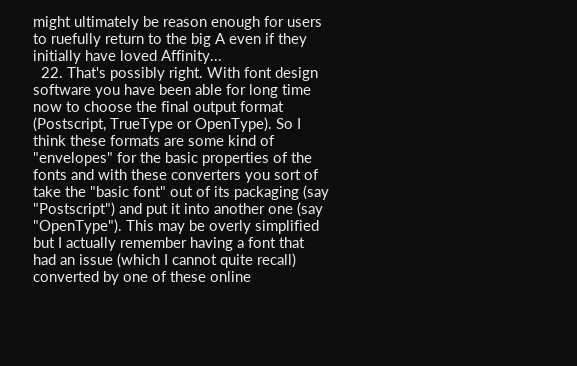might ultimately be reason enough for users to ruefully return to the big A even if they initially have loved Affinity...
  22. That's possibly right. With font design software you have been able for long time now to choose the final output format (Postscript, TrueType or OpenType). So I think these formats are some kind of "envelopes" for the basic properties of the fonts and with these converters you sort of take the "basic font" out of its packaging (say "Postscript") and put it into another one (say "OpenType"). This may be overly simplified but I actually remember having a font that had an issue (which I cannot quite recall) converted by one of these online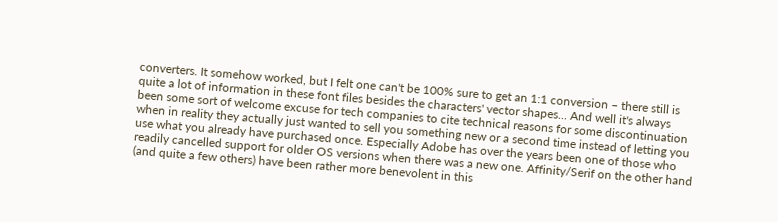converters. It somehow worked, but I felt one can't be 100% sure to get an 1:1 conversion – there still is quite a lot of information in these font files besides the characters' vector shapes... And well it's always been some sort of welcome excuse for tech companies to cite technical reasons for some discontinuation when in reality they actually just wanted to sell you something new or a second time instead of letting you use what you already have purchased once. Especially Adobe has over the years been one of those who readily cancelled support for older OS versions when there was a new one. Affinity/Serif on the other hand (and quite a few others) have been rather more benevolent in this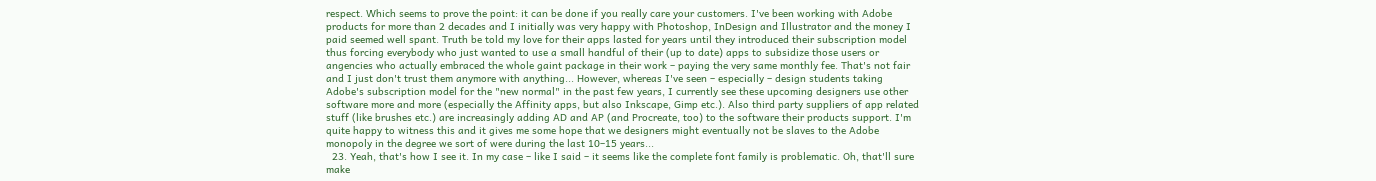respect. Which seems to prove the point: it can be done if you really care your customers. I've been working with Adobe products for more than 2 decades and I initially was very happy with Photoshop, InDesign and Illustrator and the money I paid seemed well spant. Truth be told my love for their apps lasted for years until they introduced their subscription model thus forcing everybody who just wanted to use a small handful of their (up to date) apps to subsidize those users or angencies who actually embraced the whole gaint package in their work – paying the very same monthly fee. That's not fair and I just don't trust them anymore with anything... However, whereas I've seen – especially – design students taking Adobe's subscription model for the "new normal" in the past few years, I currently see these upcoming designers use other software more and more (especially the Affinity apps, but also Inkscape, Gimp etc.). Also third party suppliers of app related stuff (like brushes etc.) are increasingly adding AD and AP (and Procreate, too) to the software their products support. I'm quite happy to witness this and it gives me some hope that we designers might eventually not be slaves to the Adobe monopoly in the degree we sort of were during the last 10–15 years...
  23. Yeah, that's how I see it. In my case – like I said – it seems like the complete font family is problematic. Oh, that'll sure make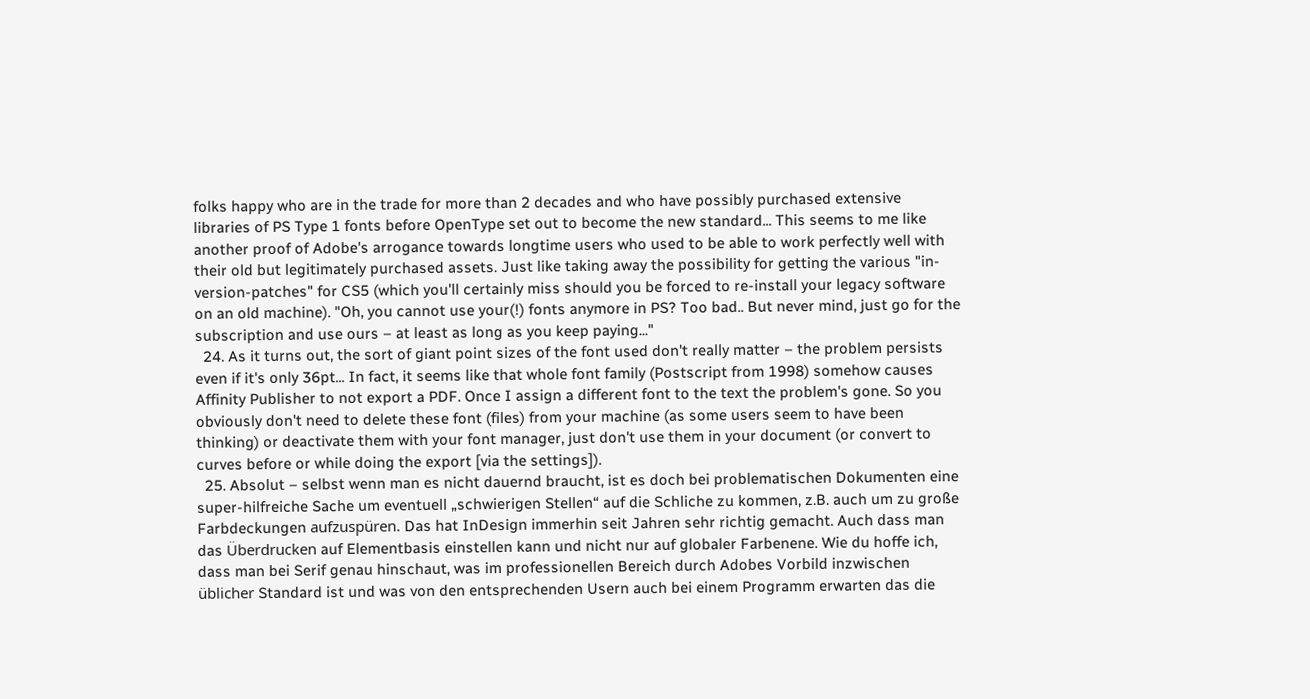folks happy who are in the trade for more than 2 decades and who have possibly purchased extensive libraries of PS Type 1 fonts before OpenType set out to become the new standard... This seems to me like another proof of Adobe's arrogance towards longtime users who used to be able to work perfectly well with their old but legitimately purchased assets. Just like taking away the possibility for getting the various "in-version-patches" for CS5 (which you'll certainly miss should you be forced to re-install your legacy software on an old machine). "Oh, you cannot use your(!) fonts anymore in PS? Too bad.. But never mind, just go for the subscription and use ours – at least as long as you keep paying..."
  24. As it turns out, the sort of giant point sizes of the font used don't really matter – the problem persists even if it's only 36pt... In fact, it seems like that whole font family (Postscript from 1998) somehow causes Affinity Publisher to not export a PDF. Once I assign a different font to the text the problem's gone. So you obviously don't need to delete these font (files) from your machine (as some users seem to have been thinking) or deactivate them with your font manager, just don't use them in your document (or convert to curves before or while doing the export [via the settings]).
  25. Absolut – selbst wenn man es nicht dauernd braucht, ist es doch bei problematischen Dokumenten eine super-hilfreiche Sache um eventuell „schwierigen Stellen“ auf die Schliche zu kommen, z.B. auch um zu große Farbdeckungen aufzuspüren. Das hat InDesign immerhin seit Jahren sehr richtig gemacht. Auch dass man das Überdrucken auf Elementbasis einstellen kann und nicht nur auf globaler Farbenene. Wie du hoffe ich, dass man bei Serif genau hinschaut, was im professionellen Bereich durch Adobes Vorbild inzwischen üblicher Standard ist und was von den entsprechenden Usern auch bei einem Programm erwarten das die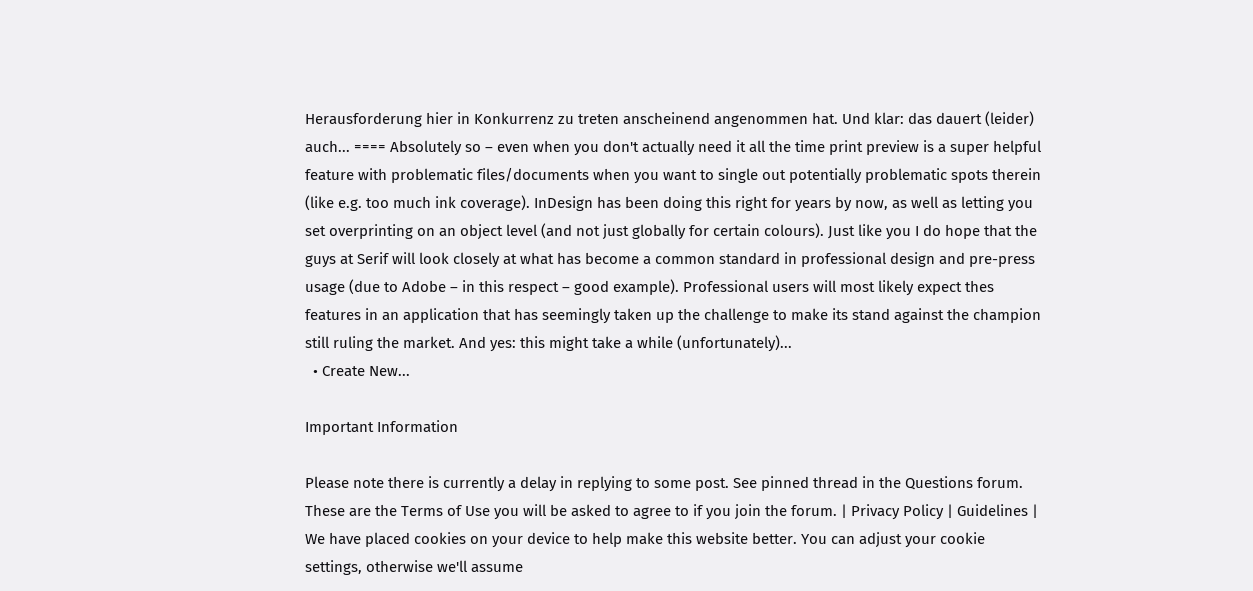Herausforderung hier in Konkurrenz zu treten anscheinend angenommen hat. Und klar: das dauert (leider) auch... ==== Absolutely so – even when you don't actually need it all the time print preview is a super helpful feature with problematic files/documents when you want to single out potentially problematic spots therein (like e.g. too much ink coverage). InDesign has been doing this right for years by now, as well as letting you set overprinting on an object level (and not just globally for certain colours). Just like you I do hope that the guys at Serif will look closely at what has become a common standard in professional design and pre-press usage (due to Adobe – in this respect – good example). Professional users will most likely expect thes features in an application that has seemingly taken up the challenge to make its stand against the champion still ruling the market. And yes: this might take a while (unfortunately)...
  • Create New...

Important Information

Please note there is currently a delay in replying to some post. See pinned thread in the Questions forum. These are the Terms of Use you will be asked to agree to if you join the forum. | Privacy Policy | Guidelines | We have placed cookies on your device to help make this website better. You can adjust your cookie settings, otherwise we'll assume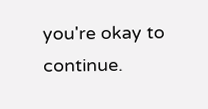you're okay to continue.